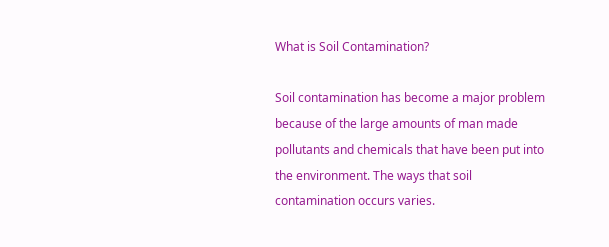What is Soil Contamination?

Soil contamination has become a major problem because of the large amounts of man made pollutants and chemicals that have been put into the environment. The ways that soil contamination occurs varies.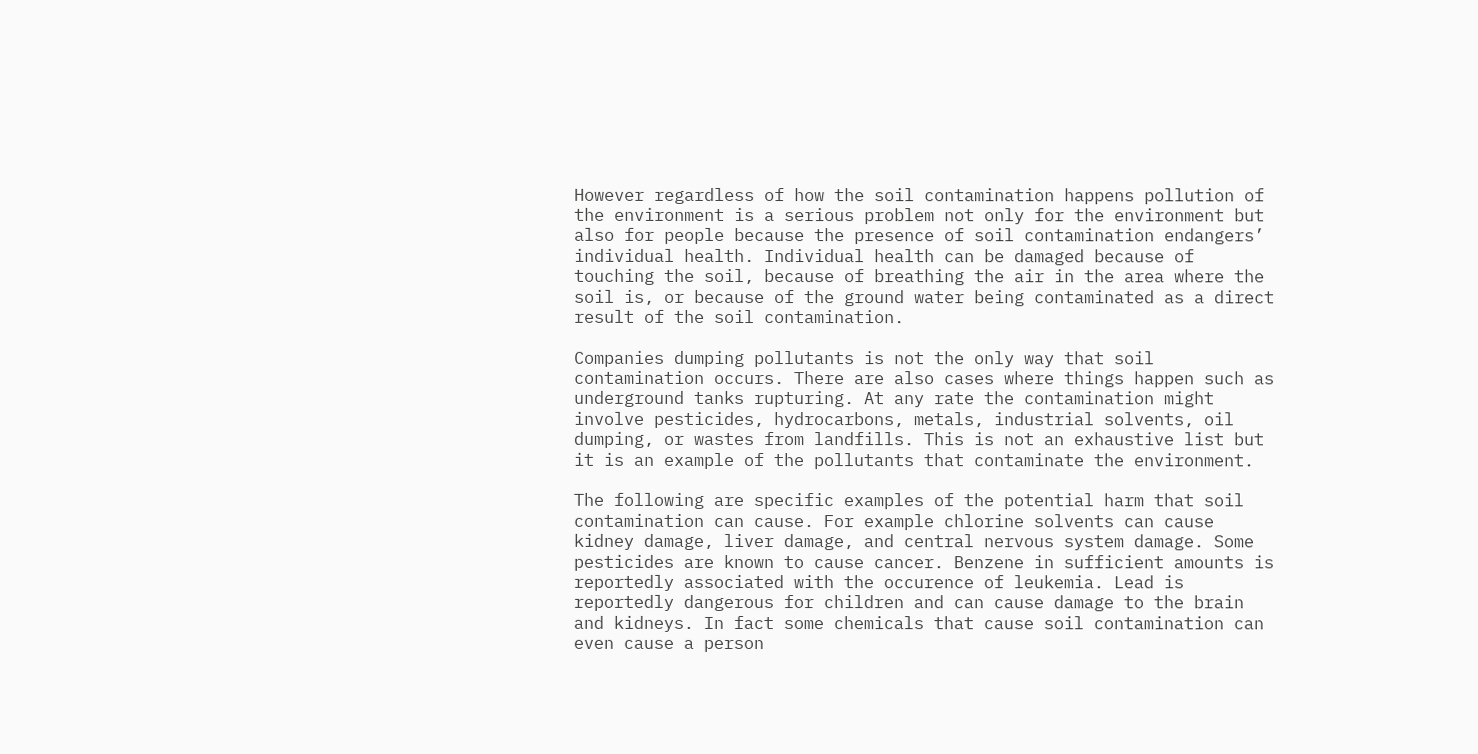However regardless of how the soil contamination happens pollution of the environment is a serious problem not only for the environment but also for people because the presence of soil contamination endangers’ individual health. Individual health can be damaged because of touching the soil, because of breathing the air in the area where the soil is, or because of the ground water being contaminated as a direct result of the soil contamination.

Companies dumping pollutants is not the only way that soil contamination occurs. There are also cases where things happen such as underground tanks rupturing. At any rate the contamination might involve pesticides, hydrocarbons, metals, industrial solvents, oil dumping, or wastes from landfills. This is not an exhaustive list but it is an example of the pollutants that contaminate the environment.

The following are specific examples of the potential harm that soil contamination can cause. For example chlorine solvents can cause kidney damage, liver damage, and central nervous system damage. Some pesticides are known to cause cancer. Benzene in sufficient amounts is reportedly associated with the occurence of leukemia. Lead is reportedly dangerous for children and can cause damage to the brain and kidneys. In fact some chemicals that cause soil contamination can even cause a person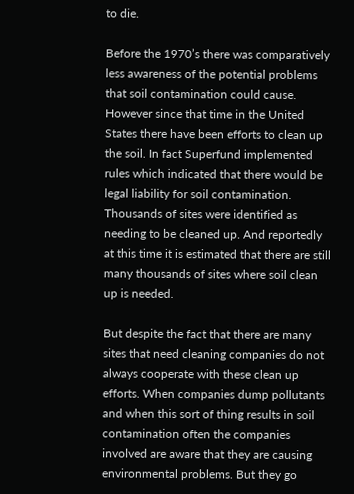to die.

Before the 1970’s there was comparatively less awareness of the potential problems that soil contamination could cause. However since that time in the United States there have been efforts to clean up the soil. In fact Superfund implemented rules which indicated that there would be legal liability for soil contamination. Thousands of sites were identified as needing to be cleaned up. And reportedly at this time it is estimated that there are still many thousands of sites where soil clean up is needed.

But despite the fact that there are many sites that need cleaning companies do not always cooperate with these clean up efforts. When companies dump pollutants and when this sort of thing results in soil contamination often the companies involved are aware that they are causing environmental problems. But they go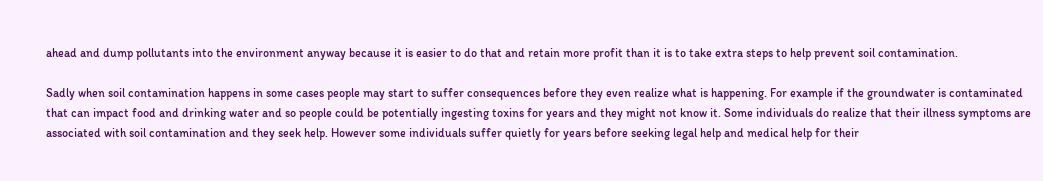ahead and dump pollutants into the environment anyway because it is easier to do that and retain more profit than it is to take extra steps to help prevent soil contamination.

Sadly when soil contamination happens in some cases people may start to suffer consequences before they even realize what is happening. For example if the groundwater is contaminated that can impact food and drinking water and so people could be potentially ingesting toxins for years and they might not know it. Some individuals do realize that their illness symptoms are associated with soil contamination and they seek help. However some individuals suffer quietly for years before seeking legal help and medical help for their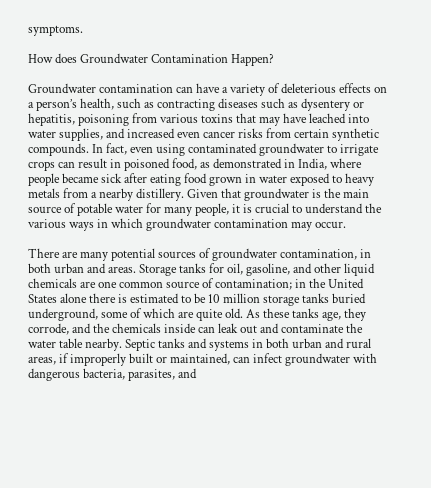symptoms.

How does Groundwater Contamination Happen?

Groundwater contamination can have a variety of deleterious effects on a person’s health, such as contracting diseases such as dysentery or hepatitis, poisoning from various toxins that may have leached into water supplies, and increased even cancer risks from certain synthetic compounds. In fact, even using contaminated groundwater to irrigate crops can result in poisoned food, as demonstrated in India, where people became sick after eating food grown in water exposed to heavy metals from a nearby distillery. Given that groundwater is the main source of potable water for many people, it is crucial to understand the various ways in which groundwater contamination may occur.

There are many potential sources of groundwater contamination, in both urban and areas. Storage tanks for oil, gasoline, and other liquid chemicals are one common source of contamination; in the United States alone there is estimated to be 10 million storage tanks buried underground, some of which are quite old. As these tanks age, they corrode, and the chemicals inside can leak out and contaminate the water table nearby. Septic tanks and systems in both urban and rural areas, if improperly built or maintained, can infect groundwater with dangerous bacteria, parasites, and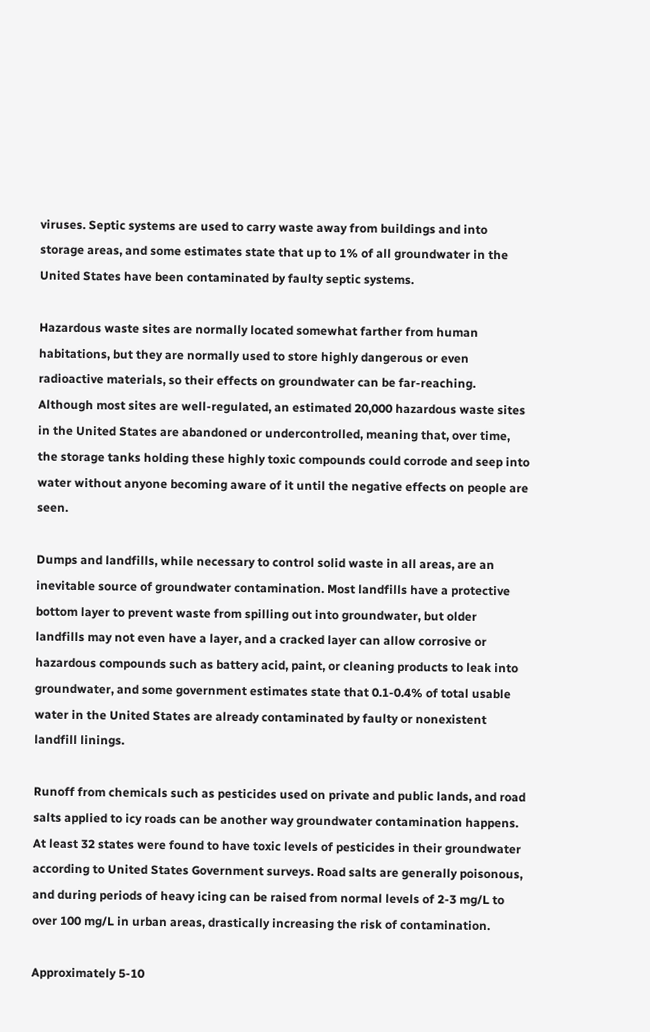viruses. Septic systems are used to carry waste away from buildings and into storage areas, and some estimates state that up to 1% of all groundwater in the United States have been contaminated by faulty septic systems.

Hazardous waste sites are normally located somewhat farther from human habitations, but they are normally used to store highly dangerous or even radioactive materials, so their effects on groundwater can be far-reaching. Although most sites are well-regulated, an estimated 20,000 hazardous waste sites in the United States are abandoned or undercontrolled, meaning that, over time, the storage tanks holding these highly toxic compounds could corrode and seep into water without anyone becoming aware of it until the negative effects on people are seen.

Dumps and landfills, while necessary to control solid waste in all areas, are an inevitable source of groundwater contamination. Most landfills have a protective bottom layer to prevent waste from spilling out into groundwater, but older landfills may not even have a layer, and a cracked layer can allow corrosive or hazardous compounds such as battery acid, paint, or cleaning products to leak into groundwater, and some government estimates state that 0.1-0.4% of total usable water in the United States are already contaminated by faulty or nonexistent landfill linings.

Runoff from chemicals such as pesticides used on private and public lands, and road salts applied to icy roads can be another way groundwater contamination happens. At least 32 states were found to have toxic levels of pesticides in their groundwater according to United States Government surveys. Road salts are generally poisonous, and during periods of heavy icing can be raised from normal levels of 2-3 mg/L to over 100 mg/L in urban areas, drastically increasing the risk of contamination.

Approximately 5-10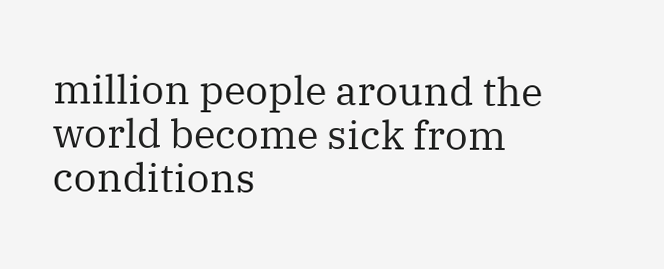million people around the world become sick from conditions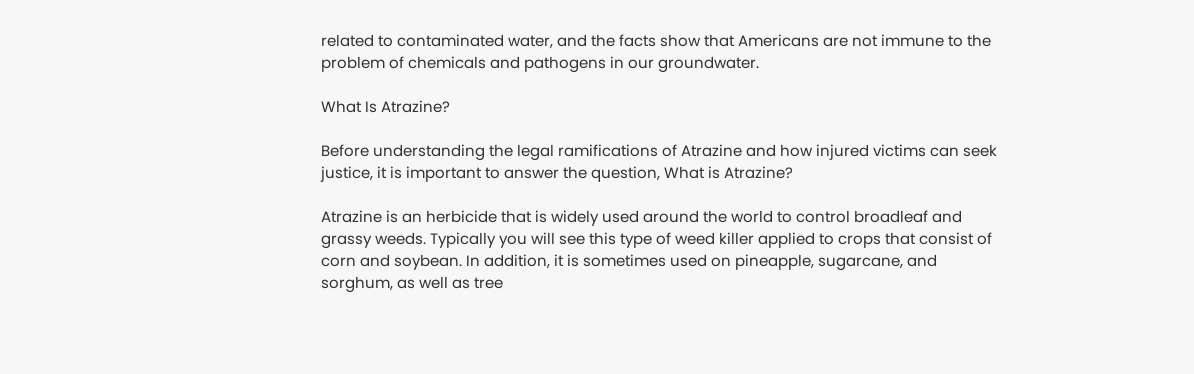related to contaminated water, and the facts show that Americans are not immune to the problem of chemicals and pathogens in our groundwater.

What Is Atrazine?

Before understanding the legal ramifications of Atrazine and how injured victims can seek justice, it is important to answer the question, What is Atrazine?

Atrazine is an herbicide that is widely used around the world to control broadleaf and grassy weeds. Typically you will see this type of weed killer applied to crops that consist of corn and soybean. In addition, it is sometimes used on pineapple, sugarcane, and sorghum, as well as tree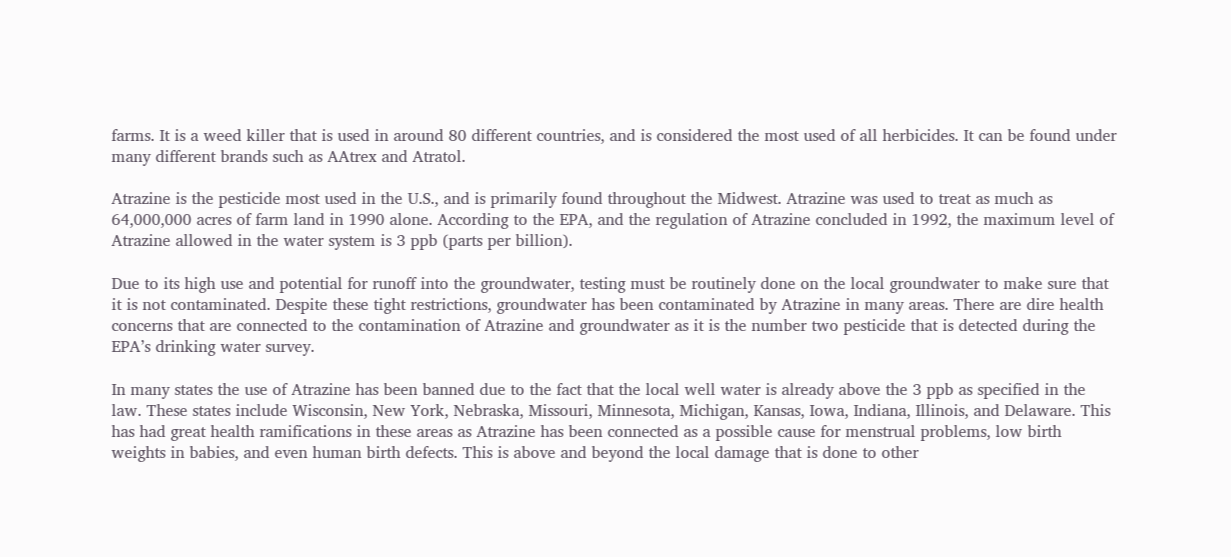farms. It is a weed killer that is used in around 80 different countries, and is considered the most used of all herbicides. It can be found under many different brands such as AAtrex and Atratol.

Atrazine is the pesticide most used in the U.S., and is primarily found throughout the Midwest. Atrazine was used to treat as much as 64,000,000 acres of farm land in 1990 alone. According to the EPA, and the regulation of Atrazine concluded in 1992, the maximum level of Atrazine allowed in the water system is 3 ppb (parts per billion).

Due to its high use and potential for runoff into the groundwater, testing must be routinely done on the local groundwater to make sure that it is not contaminated. Despite these tight restrictions, groundwater has been contaminated by Atrazine in many areas. There are dire health concerns that are connected to the contamination of Atrazine and groundwater as it is the number two pesticide that is detected during the EPA’s drinking water survey.

In many states the use of Atrazine has been banned due to the fact that the local well water is already above the 3 ppb as specified in the law. These states include Wisconsin, New York, Nebraska, Missouri, Minnesota, Michigan, Kansas, Iowa, Indiana, Illinois, and Delaware. This has had great health ramifications in these areas as Atrazine has been connected as a possible cause for menstrual problems, low birth weights in babies, and even human birth defects. This is above and beyond the local damage that is done to other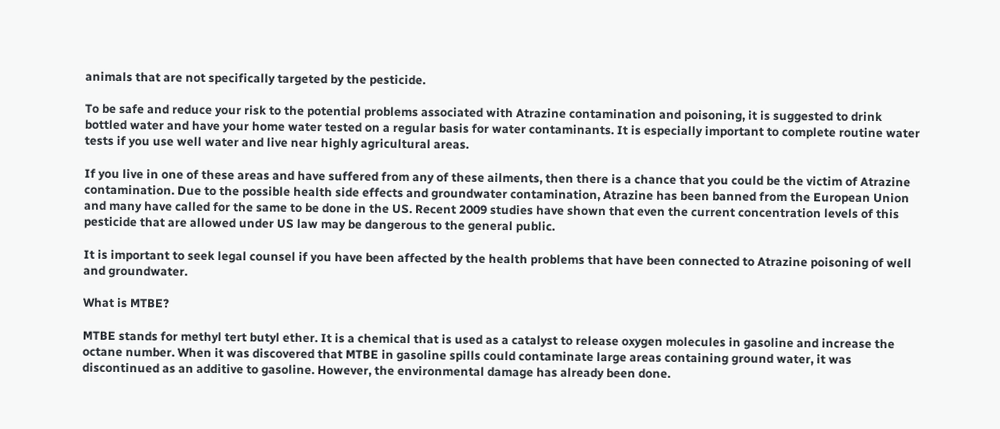animals that are not specifically targeted by the pesticide.

To be safe and reduce your risk to the potential problems associated with Atrazine contamination and poisoning, it is suggested to drink bottled water and have your home water tested on a regular basis for water contaminants. It is especially important to complete routine water tests if you use well water and live near highly agricultural areas.

If you live in one of these areas and have suffered from any of these ailments, then there is a chance that you could be the victim of Atrazine contamination. Due to the possible health side effects and groundwater contamination, Atrazine has been banned from the European Union and many have called for the same to be done in the US. Recent 2009 studies have shown that even the current concentration levels of this pesticide that are allowed under US law may be dangerous to the general public.

It is important to seek legal counsel if you have been affected by the health problems that have been connected to Atrazine poisoning of well and groundwater.

What is MTBE?

MTBE stands for methyl tert butyl ether. It is a chemical that is used as a catalyst to release oxygen molecules in gasoline and increase the octane number. When it was discovered that MTBE in gasoline spills could contaminate large areas containing ground water, it was discontinued as an additive to gasoline. However, the environmental damage has already been done.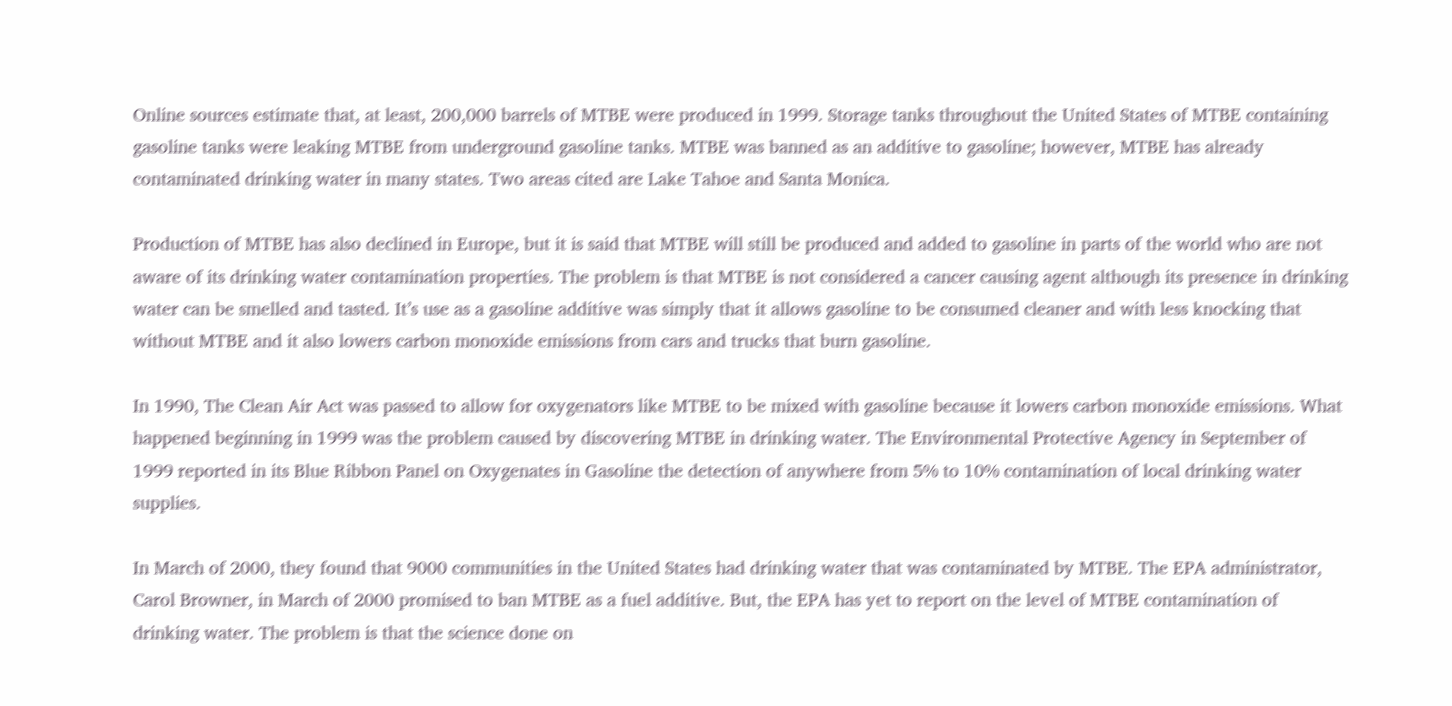Online sources estimate that, at least, 200,000 barrels of MTBE were produced in 1999. Storage tanks throughout the United States of MTBE containing gasoline tanks were leaking MTBE from underground gasoline tanks. MTBE was banned as an additive to gasoline; however, MTBE has already contaminated drinking water in many states. Two areas cited are Lake Tahoe and Santa Monica.

Production of MTBE has also declined in Europe, but it is said that MTBE will still be produced and added to gasoline in parts of the world who are not aware of its drinking water contamination properties. The problem is that MTBE is not considered a cancer causing agent although its presence in drinking water can be smelled and tasted. It’s use as a gasoline additive was simply that it allows gasoline to be consumed cleaner and with less knocking that without MTBE and it also lowers carbon monoxide emissions from cars and trucks that burn gasoline.

In 1990, The Clean Air Act was passed to allow for oxygenators like MTBE to be mixed with gasoline because it lowers carbon monoxide emissions. What happened beginning in 1999 was the problem caused by discovering MTBE in drinking water. The Environmental Protective Agency in September of 1999 reported in its Blue Ribbon Panel on Oxygenates in Gasoline the detection of anywhere from 5% to 10% contamination of local drinking water supplies.

In March of 2000, they found that 9000 communities in the United States had drinking water that was contaminated by MTBE. The EPA administrator, Carol Browner, in March of 2000 promised to ban MTBE as a fuel additive. But, the EPA has yet to report on the level of MTBE contamination of drinking water. The problem is that the science done on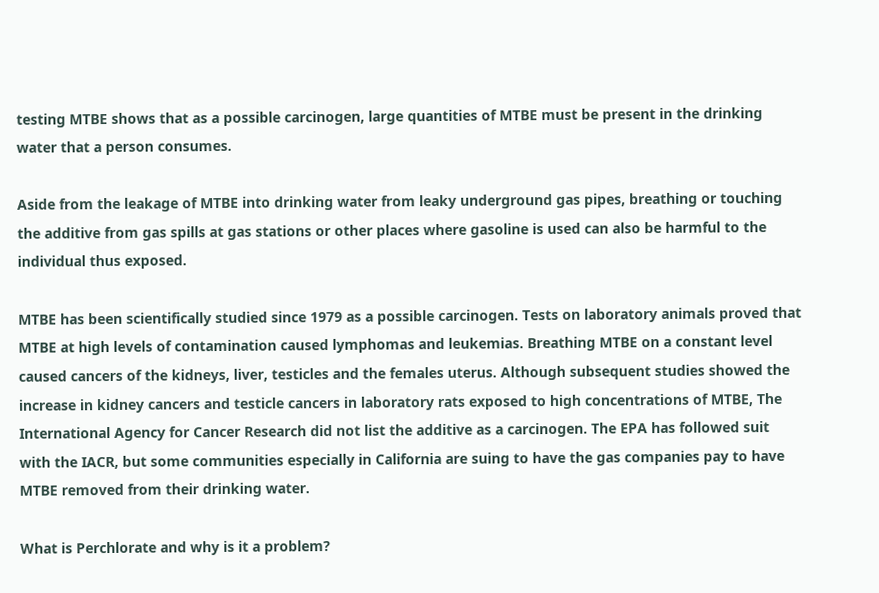testing MTBE shows that as a possible carcinogen, large quantities of MTBE must be present in the drinking water that a person consumes.

Aside from the leakage of MTBE into drinking water from leaky underground gas pipes, breathing or touching the additive from gas spills at gas stations or other places where gasoline is used can also be harmful to the individual thus exposed.

MTBE has been scientifically studied since 1979 as a possible carcinogen. Tests on laboratory animals proved that MTBE at high levels of contamination caused lymphomas and leukemias. Breathing MTBE on a constant level caused cancers of the kidneys, liver, testicles and the females uterus. Although subsequent studies showed the increase in kidney cancers and testicle cancers in laboratory rats exposed to high concentrations of MTBE, The International Agency for Cancer Research did not list the additive as a carcinogen. The EPA has followed suit with the IACR, but some communities especially in California are suing to have the gas companies pay to have MTBE removed from their drinking water.

What is Perchlorate and why is it a problem?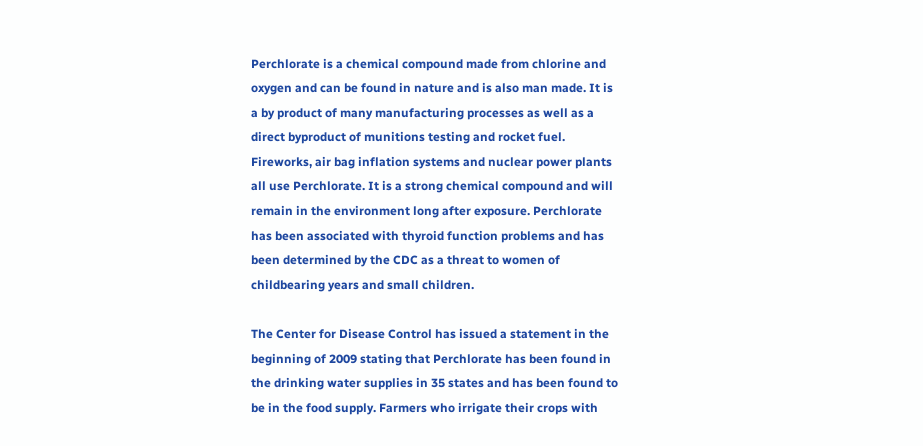Perchlorate is a chemical compound made from chlorine and oxygen and can be found in nature and is also man made. It is a by product of many manufacturing processes as well as a direct byproduct of munitions testing and rocket fuel. Fireworks, air bag inflation systems and nuclear power plants all use Perchlorate. It is a strong chemical compound and will remain in the environment long after exposure. Perchlorate has been associated with thyroid function problems and has been determined by the CDC as a threat to women of childbearing years and small children.

The Center for Disease Control has issued a statement in the beginning of 2009 stating that Perchlorate has been found in the drinking water supplies in 35 states and has been found to be in the food supply. Farmers who irrigate their crops with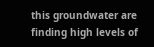this groundwater are finding high levels of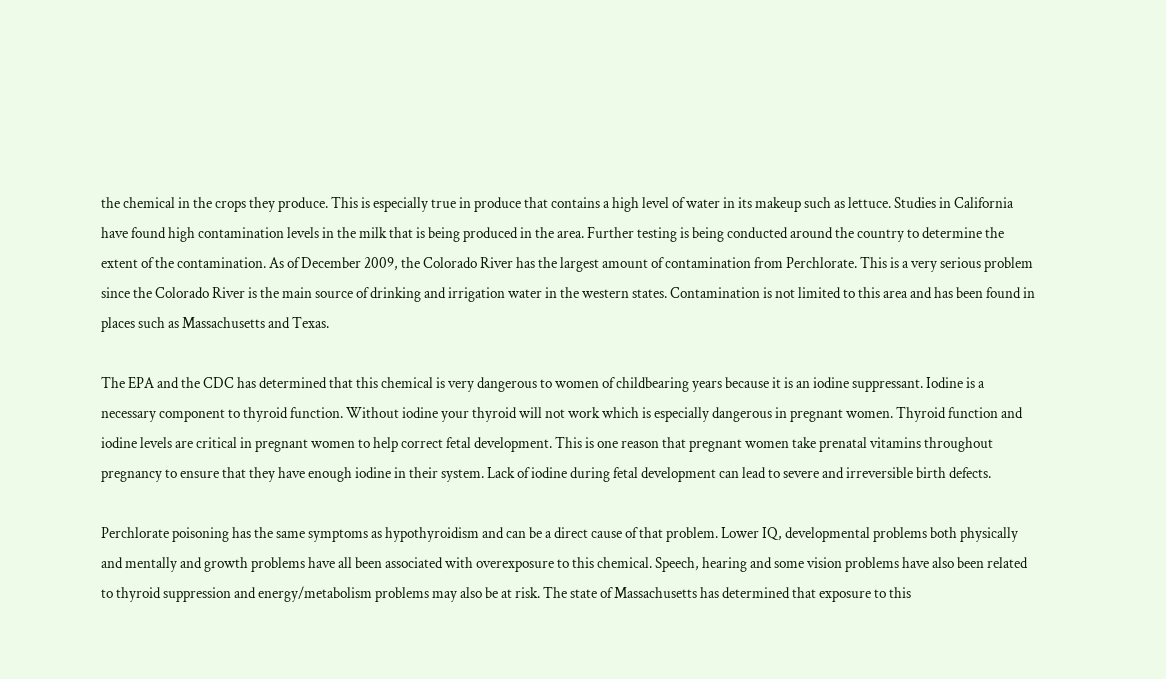the chemical in the crops they produce. This is especially true in produce that contains a high level of water in its makeup such as lettuce. Studies in California have found high contamination levels in the milk that is being produced in the area. Further testing is being conducted around the country to determine the extent of the contamination. As of December 2009, the Colorado River has the largest amount of contamination from Perchlorate. This is a very serious problem since the Colorado River is the main source of drinking and irrigation water in the western states. Contamination is not limited to this area and has been found in places such as Massachusetts and Texas.

The EPA and the CDC has determined that this chemical is very dangerous to women of childbearing years because it is an iodine suppressant. Iodine is a necessary component to thyroid function. Without iodine your thyroid will not work which is especially dangerous in pregnant women. Thyroid function and iodine levels are critical in pregnant women to help correct fetal development. This is one reason that pregnant women take prenatal vitamins throughout pregnancy to ensure that they have enough iodine in their system. Lack of iodine during fetal development can lead to severe and irreversible birth defects.

Perchlorate poisoning has the same symptoms as hypothyroidism and can be a direct cause of that problem. Lower IQ, developmental problems both physically and mentally and growth problems have all been associated with overexposure to this chemical. Speech, hearing and some vision problems have also been related to thyroid suppression and energy/metabolism problems may also be at risk. The state of Massachusetts has determined that exposure to this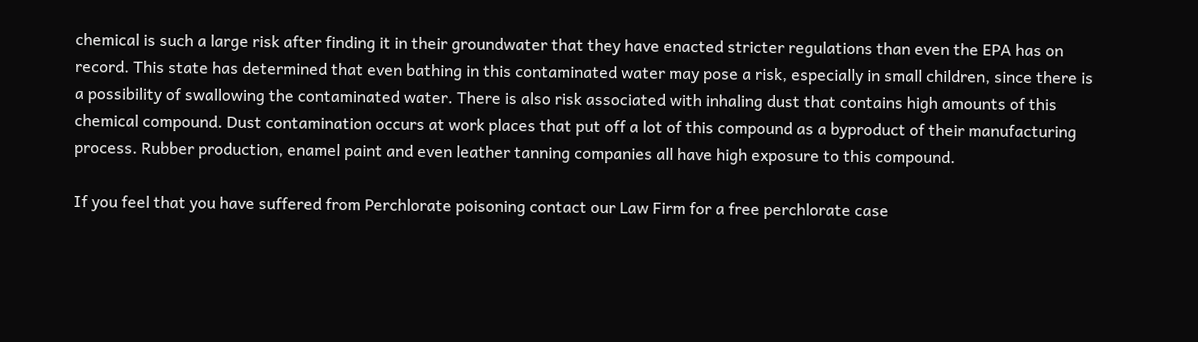chemical is such a large risk after finding it in their groundwater that they have enacted stricter regulations than even the EPA has on record. This state has determined that even bathing in this contaminated water may pose a risk, especially in small children, since there is a possibility of swallowing the contaminated water. There is also risk associated with inhaling dust that contains high amounts of this chemical compound. Dust contamination occurs at work places that put off a lot of this compound as a byproduct of their manufacturing process. Rubber production, enamel paint and even leather tanning companies all have high exposure to this compound.

If you feel that you have suffered from Perchlorate poisoning contact our Law Firm for a free perchlorate case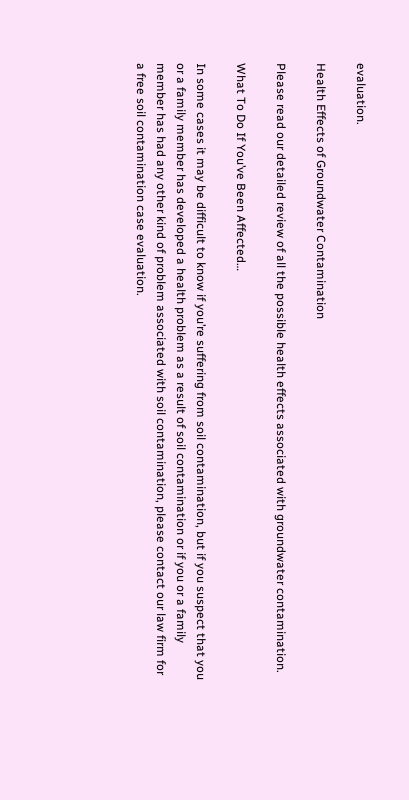evaluation.

Health Effects of Groundwater Contamination

Please read our detailed review of all the possible health effects associated with groundwater contamination.

What To Do If You’ve Been Affected…

In some cases it may be difficult to know if you’re suffering from soil contamination, but if you suspect that you or a family member has developed a health problem as a result of soil contamination or if you or a family member has had any other kind of problem associated with soil contamination, please contact our law firm for a free soil contamination case evaluation.